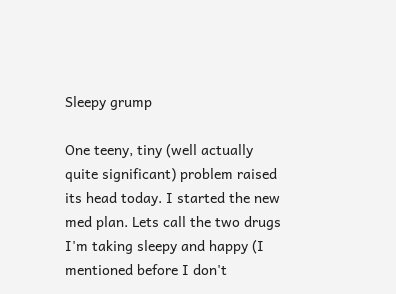Sleepy grump

One teeny, tiny (well actually quite significant) problem raised its head today. I started the new med plan. Lets call the two drugs I'm taking sleepy and happy (I mentioned before I don't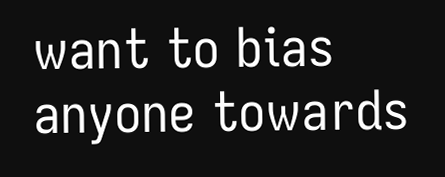want to bias anyone towards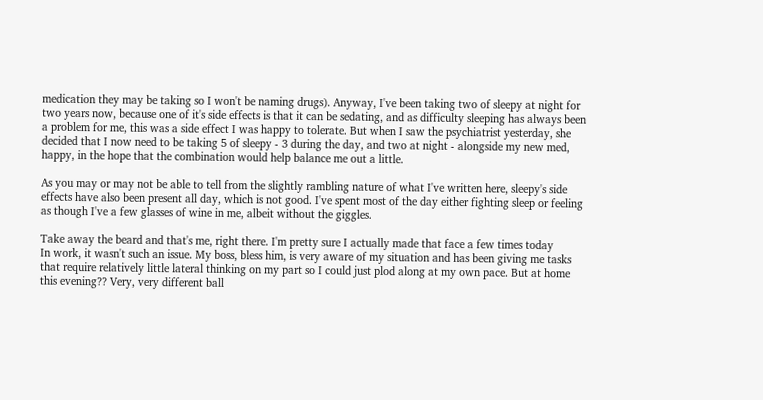medication they may be taking so I won't be naming drugs). Anyway, I've been taking two of sleepy at night for two years now, because one of it's side effects is that it can be sedating, and as difficulty sleeping has always been a problem for me, this was a side effect I was happy to tolerate. But when I saw the psychiatrist yesterday, she decided that I now need to be taking 5 of sleepy - 3 during the day, and two at night - alongside my new med, happy, in the hope that the combination would help balance me out a little.

As you may or may not be able to tell from the slightly rambling nature of what I've written here, sleepy's side effects have also been present all day, which is not good. I've spent most of the day either fighting sleep or feeling as though I've a few glasses of wine in me, albeit without the giggles.

Take away the beard and that's me, right there. I'm pretty sure I actually made that face a few times today
In work, it wasn't such an issue. My boss, bless him, is very aware of my situation and has been giving me tasks that require relatively little lateral thinking on my part so I could just plod along at my own pace. But at home this evening?? Very, very different ball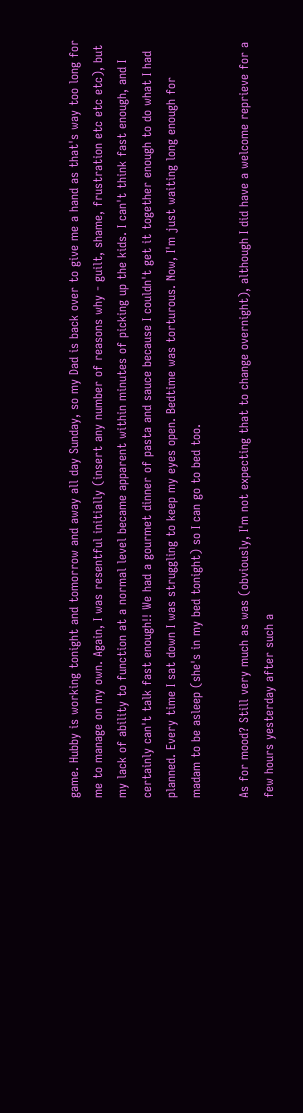game. Hubby is working tonight and tomorrow and away all day Sunday, so my Dad is back over to give me a hand as that's way too long for me to manage on my own. Again, I was resentful initially (insert any number of reasons why - guilt, shame, frustration etc etc etc), but my lack of ability to function at a normal level became apparent within minutes of picking up the kids. I can't think fast enough, and I certainly can't talk fast enough!! We had a gourmet dinner of pasta and sauce because I couldn't get it together enough to do what I had planned. Every time I sat down I was struggling to keep my eyes open. Bedtime was torturous. Now, I'm just waiting long enough for madam to be asleep (she's in my bed tonight) so I can go to bed too.

As for mood? Still very much as was (obviously, I'm not expecting that to change overnight), although I did have a welcome reprieve for a few hours yesterday after such a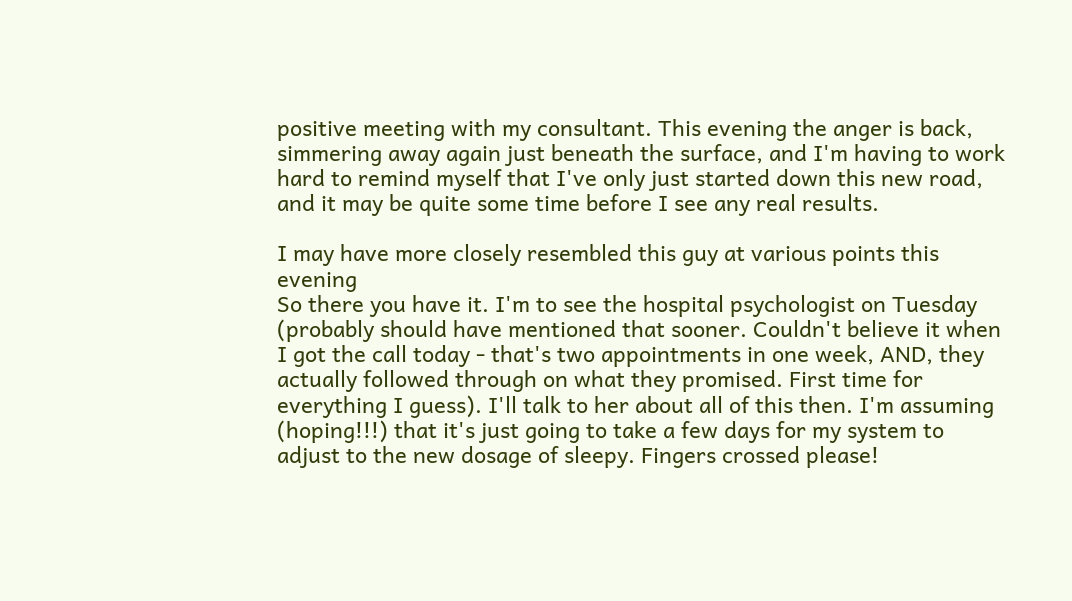positive meeting with my consultant. This evening the anger is back, simmering away again just beneath the surface, and I'm having to work hard to remind myself that I've only just started down this new road, and it may be quite some time before I see any real results.

I may have more closely resembled this guy at various points this evening
So there you have it. I'm to see the hospital psychologist on Tuesday (probably should have mentioned that sooner. Couldn't believe it when I got the call today - that's two appointments in one week, AND, they actually followed through on what they promised. First time for everything I guess). I'll talk to her about all of this then. I'm assuming (hoping!!!) that it's just going to take a few days for my system to adjust to the new dosage of sleepy. Fingers crossed please!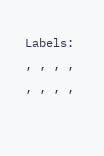Labels: , , , , , , , ,